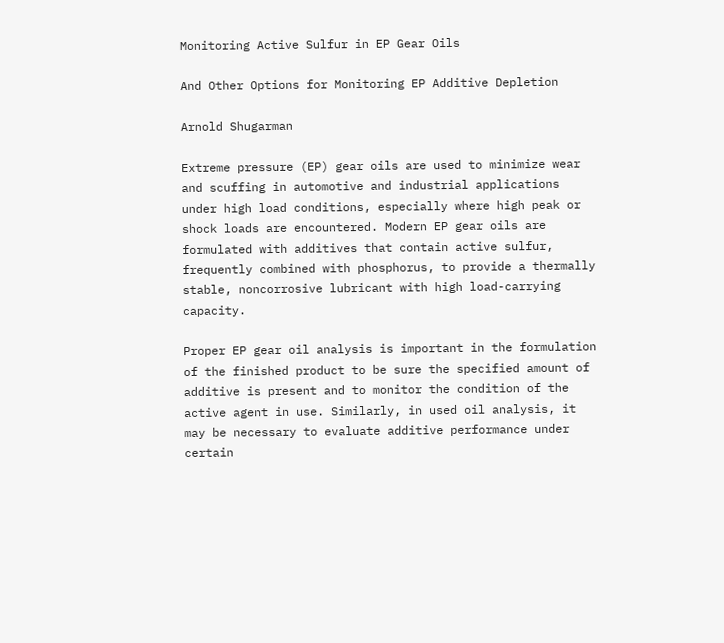Monitoring Active Sulfur in EP Gear Oils

And Other Options for Monitoring EP Additive Depletion

Arnold Shugarman

Extreme pressure (EP) gear oils are used to minimize wear and scuffing in automotive and industrial applications under high load conditions, especially where high peak or shock loads are encountered. Modern EP gear oils are formulated with additives that contain active sulfur, frequently combined with phosphorus, to provide a thermally stable, noncorrosive lubricant with high load-carrying capacity.

Proper EP gear oil analysis is important in the formulation of the finished product to be sure the specified amount of additive is present and to monitor the condition of the active agent in use. Similarly, in used oil analysis, it may be necessary to evaluate additive performance under certain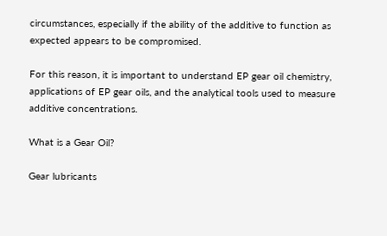circumstances, especially if the ability of the additive to function as expected appears to be compromised.

For this reason, it is important to understand EP gear oil chemistry, applications of EP gear oils, and the analytical tools used to measure additive concentrations.

What is a Gear Oil?

Gear lubricants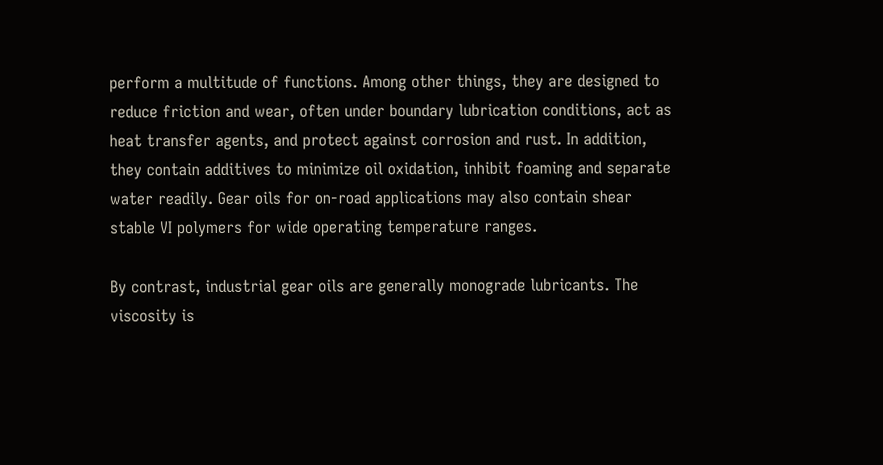perform a multitude of functions. Among other things, they are designed to reduce friction and wear, often under boundary lubrication conditions, act as heat transfer agents, and protect against corrosion and rust. In addition, they contain additives to minimize oil oxidation, inhibit foaming and separate water readily. Gear oils for on-road applications may also contain shear stable VI polymers for wide operating temperature ranges.

By contrast, industrial gear oils are generally monograde lubricants. The viscosity is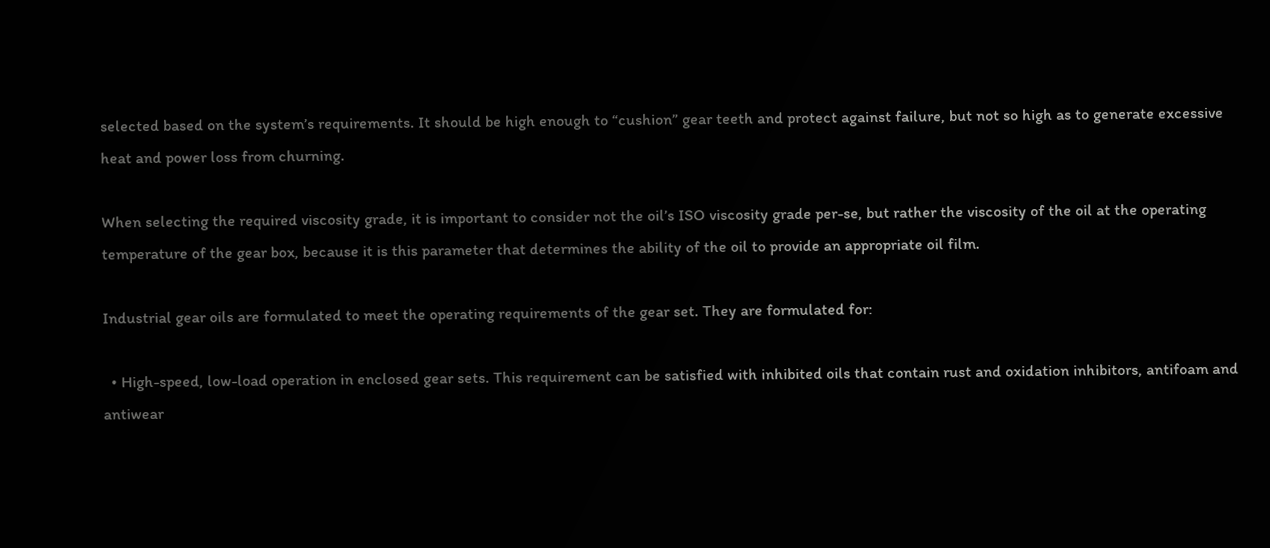selected based on the system’s requirements. It should be high enough to “cushion” gear teeth and protect against failure, but not so high as to generate excessive heat and power loss from churning.

When selecting the required viscosity grade, it is important to consider not the oil’s ISO viscosity grade per-se, but rather the viscosity of the oil at the operating temperature of the gear box, because it is this parameter that determines the ability of the oil to provide an appropriate oil film.

Industrial gear oils are formulated to meet the operating requirements of the gear set. They are formulated for:

  • High-speed, low-load operation in enclosed gear sets. This requirement can be satisfied with inhibited oils that contain rust and oxidation inhibitors, antifoam and antiwear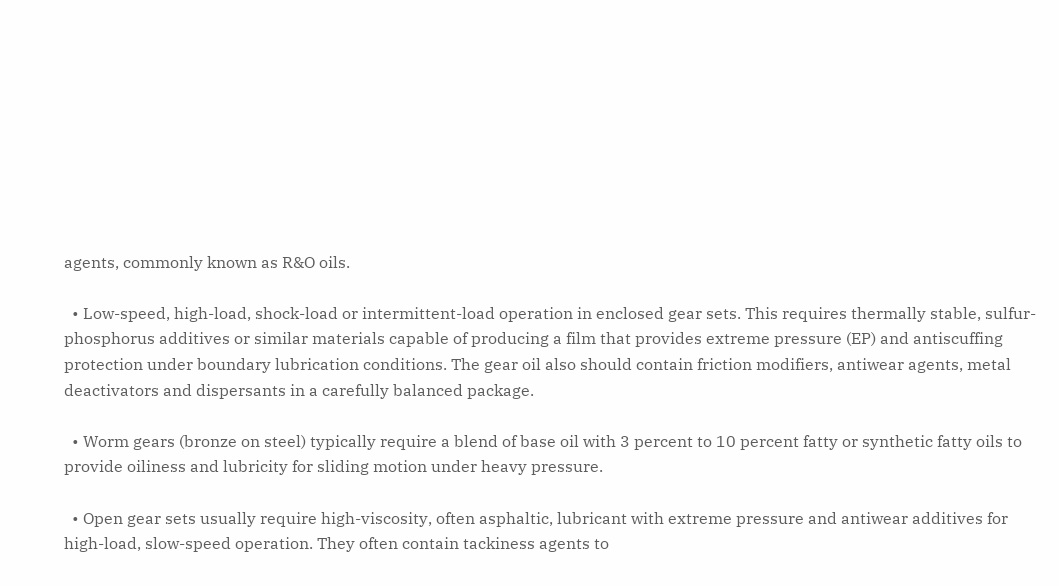agents, commonly known as R&O oils.

  • Low-speed, high-load, shock-load or intermittent-load operation in enclosed gear sets. This requires thermally stable, sulfur-phosphorus additives or similar materials capable of producing a film that provides extreme pressure (EP) and antiscuffing protection under boundary lubrication conditions. The gear oil also should contain friction modifiers, antiwear agents, metal deactivators and dispersants in a carefully balanced package.

  • Worm gears (bronze on steel) typically require a blend of base oil with 3 percent to 10 percent fatty or synthetic fatty oils to provide oiliness and lubricity for sliding motion under heavy pressure.

  • Open gear sets usually require high-viscosity, often asphaltic, lubricant with extreme pressure and antiwear additives for high-load, slow-speed operation. They often contain tackiness agents to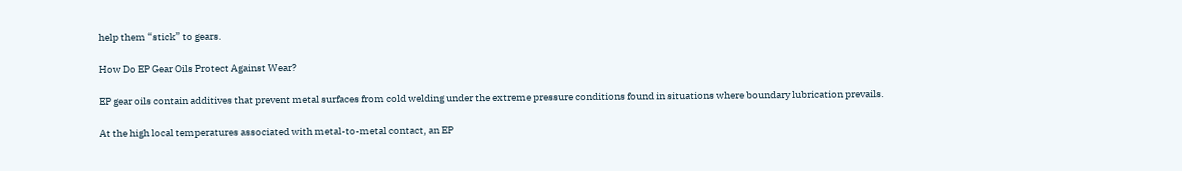help them “stick” to gears.

How Do EP Gear Oils Protect Against Wear?

EP gear oils contain additives that prevent metal surfaces from cold welding under the extreme pressure conditions found in situations where boundary lubrication prevails.

At the high local temperatures associated with metal-to-metal contact, an EP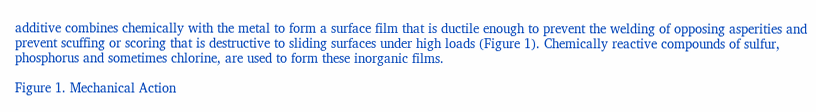additive combines chemically with the metal to form a surface film that is ductile enough to prevent the welding of opposing asperities and prevent scuffing or scoring that is destructive to sliding surfaces under high loads (Figure 1). Chemically reactive compounds of sulfur, phosphorus and sometimes chlorine, are used to form these inorganic films.

Figure 1. Mechanical Action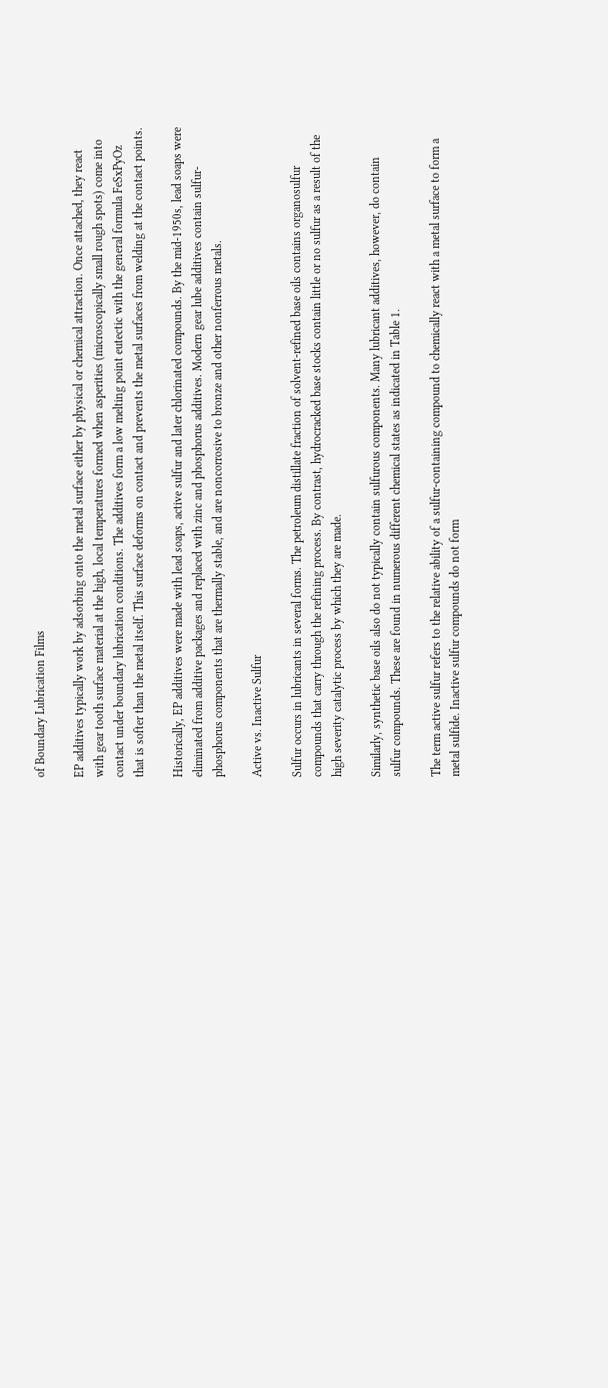of Boundary Lubrication Films

EP additives typically work by adsorbing onto the metal surface either by physical or chemical attraction. Once attached, they react with gear tooth surface material at the high, local temperatures formed when asperities (microscopically small rough spots) come into contact under boundary lubrication conditions. The additives form a low melting point eutectic with the general formula FeSxPyOz that is softer than the metal itself. This surface deforms on contact and prevents the metal surfaces from welding at the contact points.

Historically, EP additives were made with lead soaps, active sulfur and later chlorinated compounds. By the mid-1950s, lead soaps were eliminated from additive packages and replaced with zinc and phosphorus additives. Modern gear lube additives contain sulfur-phosphorus components that are thermally stable, and are noncorrosive to bronze and other nonferrous metals.

Active vs. Inactive Sulfur

Sulfur occurs in lubricants in several forms. The petroleum distillate fraction of solvent-refined base oils contains organosulfur compounds that carry through the refining process. By contrast, hydrocracked base stocks contain little or no sulfur as a result of the high severity catalytic process by which they are made.

Similarly, synthetic base oils also do not typically contain sulfurous components. Many lubricant additives, however, do contain sulfur compounds. These are found in numerous different chemical states as indicated in Table 1.

The term active sulfur refers to the relative ability of a sulfur-containing compound to chemically react with a metal surface to form a metal sulfide. Inactive sulfur compounds do not form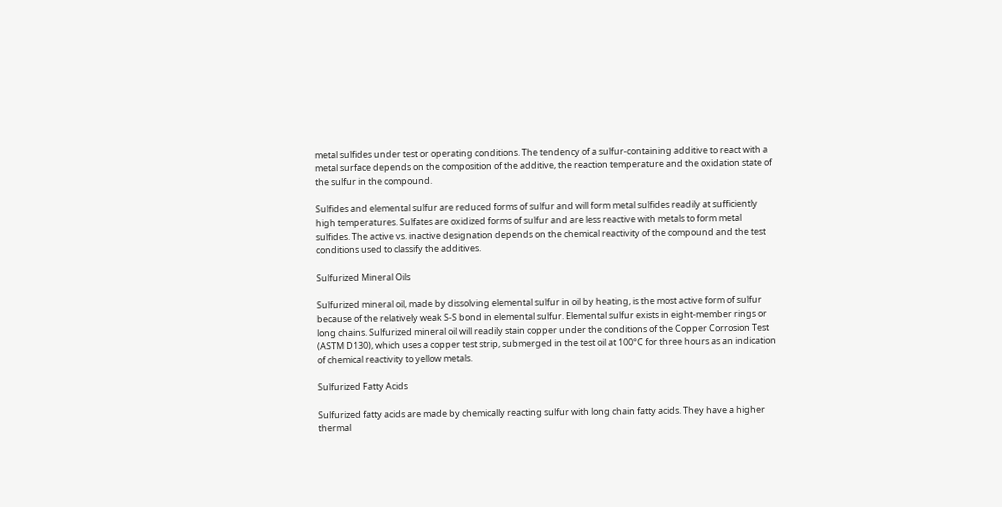metal sulfides under test or operating conditions. The tendency of a sulfur-containing additive to react with a metal surface depends on the composition of the additive, the reaction temperature and the oxidation state of the sulfur in the compound.

Sulfides and elemental sulfur are reduced forms of sulfur and will form metal sulfides readily at sufficiently high temperatures. Sulfates are oxidized forms of sulfur and are less reactive with metals to form metal sulfides. The active vs. inactive designation depends on the chemical reactivity of the compound and the test conditions used to classify the additives.

Sulfurized Mineral Oils

Sulfurized mineral oil, made by dissolving elemental sulfur in oil by heating, is the most active form of sulfur because of the relatively weak S-S bond in elemental sulfur. Elemental sulfur exists in eight-member rings or long chains. Sulfurized mineral oil will readily stain copper under the conditions of the Copper Corrosion Test (ASTM D130), which uses a copper test strip, submerged in the test oil at 100°C for three hours as an indication of chemical reactivity to yellow metals.

Sulfurized Fatty Acids

Sulfurized fatty acids are made by chemically reacting sulfur with long chain fatty acids. They have a higher thermal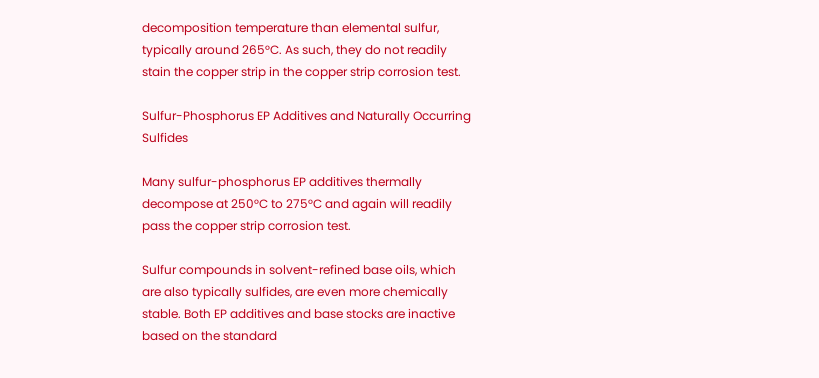decomposition temperature than elemental sulfur, typically around 265°C. As such, they do not readily stain the copper strip in the copper strip corrosion test.

Sulfur-Phosphorus EP Additives and Naturally Occurring Sulfides

Many sulfur-phosphorus EP additives thermally decompose at 250°C to 275°C and again will readily pass the copper strip corrosion test.

Sulfur compounds in solvent-refined base oils, which are also typically sulfides, are even more chemically stable. Both EP additives and base stocks are inactive based on the standard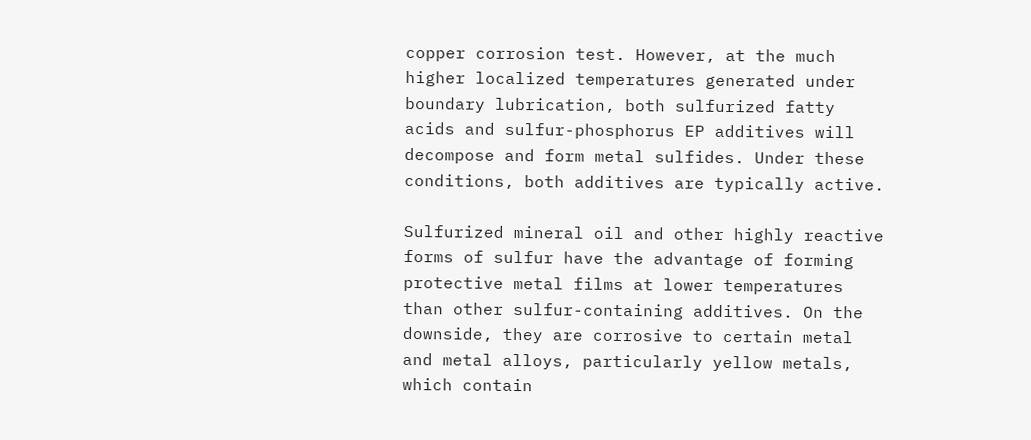copper corrosion test. However, at the much higher localized temperatures generated under boundary lubrication, both sulfurized fatty acids and sulfur-phosphorus EP additives will decompose and form metal sulfides. Under these conditions, both additives are typically active.

Sulfurized mineral oil and other highly reactive forms of sulfur have the advantage of forming protective metal films at lower temperatures than other sulfur-containing additives. On the downside, they are corrosive to certain metal and metal alloys, particularly yellow metals, which contain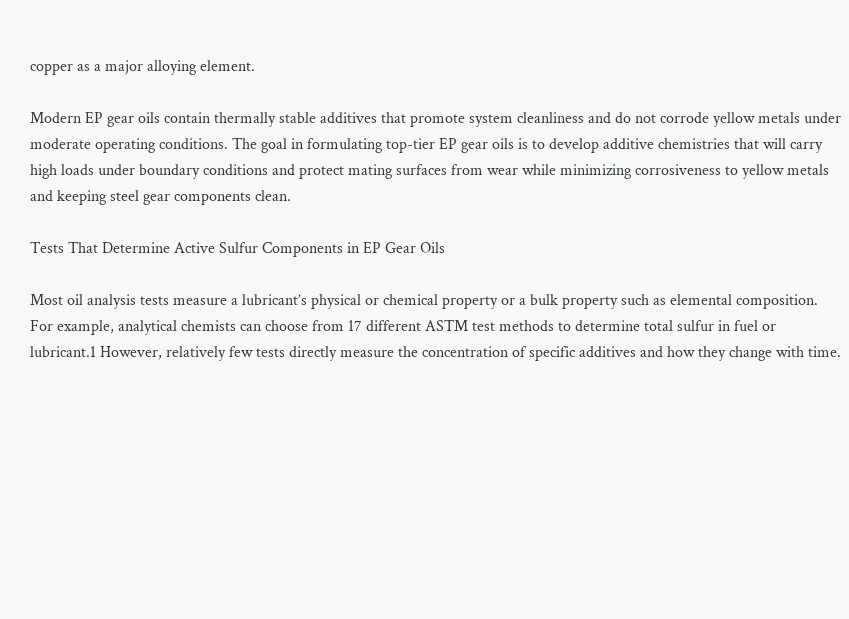copper as a major alloying element.

Modern EP gear oils contain thermally stable additives that promote system cleanliness and do not corrode yellow metals under moderate operating conditions. The goal in formulating top-tier EP gear oils is to develop additive chemistries that will carry high loads under boundary conditions and protect mating surfaces from wear while minimizing corrosiveness to yellow metals and keeping steel gear components clean.

Tests That Determine Active Sulfur Components in EP Gear Oils

Most oil analysis tests measure a lubricant’s physical or chemical property or a bulk property such as elemental composition. For example, analytical chemists can choose from 17 different ASTM test methods to determine total sulfur in fuel or lubricant.1 However, relatively few tests directly measure the concentration of specific additives and how they change with time.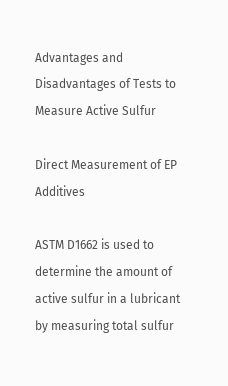Advantages and Disadvantages of Tests to Measure Active Sulfur

Direct Measurement of EP Additives

ASTM D1662 is used to determine the amount of active sulfur in a lubricant by measuring total sulfur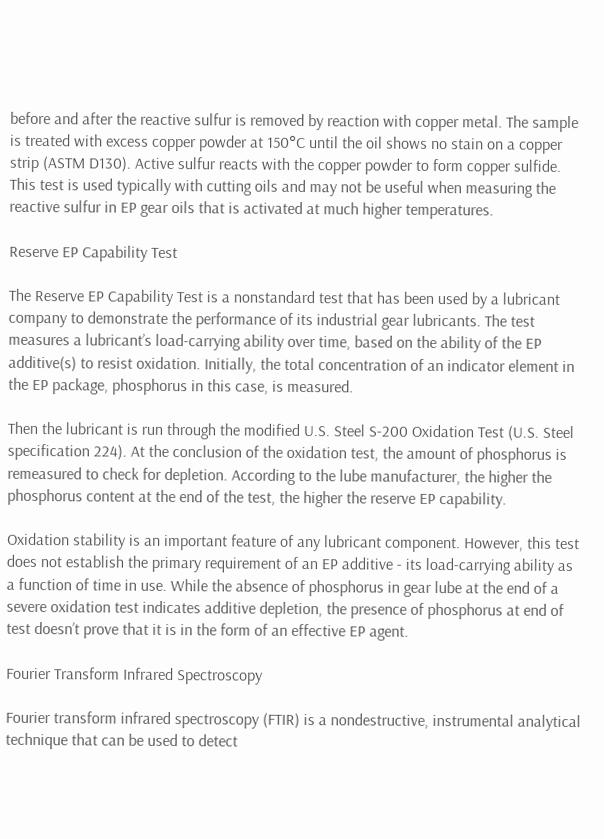before and after the reactive sulfur is removed by reaction with copper metal. The sample is treated with excess copper powder at 150°C until the oil shows no stain on a copper strip (ASTM D130). Active sulfur reacts with the copper powder to form copper sulfide. This test is used typically with cutting oils and may not be useful when measuring the reactive sulfur in EP gear oils that is activated at much higher temperatures.

Reserve EP Capability Test

The Reserve EP Capability Test is a nonstandard test that has been used by a lubricant company to demonstrate the performance of its industrial gear lubricants. The test measures a lubricant’s load-carrying ability over time, based on the ability of the EP additive(s) to resist oxidation. Initially, the total concentration of an indicator element in the EP package, phosphorus in this case, is measured.

Then the lubricant is run through the modified U.S. Steel S-200 Oxidation Test (U.S. Steel specification 224). At the conclusion of the oxidation test, the amount of phosphorus is remeasured to check for depletion. According to the lube manufacturer, the higher the phosphorus content at the end of the test, the higher the reserve EP capability.

Oxidation stability is an important feature of any lubricant component. However, this test does not establish the primary requirement of an EP additive - its load-carrying ability as a function of time in use. While the absence of phosphorus in gear lube at the end of a severe oxidation test indicates additive depletion, the presence of phosphorus at end of test doesn’t prove that it is in the form of an effective EP agent.

Fourier Transform Infrared Spectroscopy

Fourier transform infrared spectroscopy (FTIR) is a nondestructive, instrumental analytical technique that can be used to detect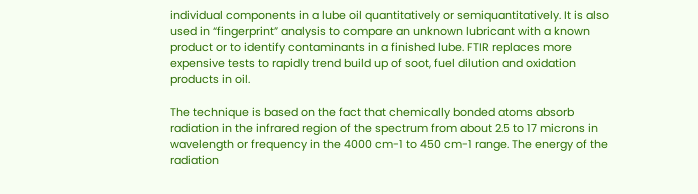individual components in a lube oil quantitatively or semiquantitatively. It is also used in “fingerprint” analysis to compare an unknown lubricant with a known product or to identify contaminants in a finished lube. FTIR replaces more expensive tests to rapidly trend build up of soot, fuel dilution and oxidation products in oil.

The technique is based on the fact that chemically bonded atoms absorb radiation in the infrared region of the spectrum from about 2.5 to 17 microns in wavelength or frequency in the 4000 cm-1 to 450 cm-1 range. The energy of the radiation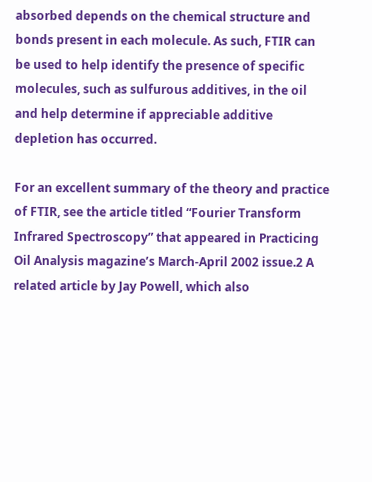absorbed depends on the chemical structure and bonds present in each molecule. As such, FTIR can be used to help identify the presence of specific molecules, such as sulfurous additives, in the oil and help determine if appreciable additive depletion has occurred.

For an excellent summary of the theory and practice of FTIR, see the article titled “Fourier Transform Infrared Spectroscopy” that appeared in Practicing Oil Analysis magazine’s March-April 2002 issue.2 A related article by Jay Powell, which also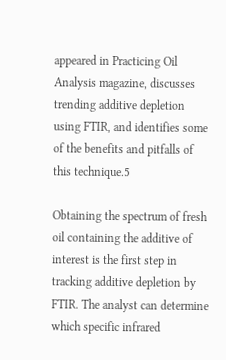appeared in Practicing Oil Analysis magazine, discusses trending additive depletion using FTIR, and identifies some of the benefits and pitfalls of this technique.5

Obtaining the spectrum of fresh oil containing the additive of interest is the first step in tracking additive depletion by FTIR. The analyst can determine which specific infrared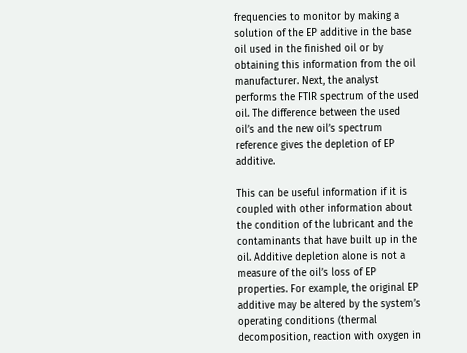frequencies to monitor by making a solution of the EP additive in the base oil used in the finished oil or by obtaining this information from the oil manufacturer. Next, the analyst performs the FTIR spectrum of the used oil. The difference between the used oil’s and the new oil’s spectrum reference gives the depletion of EP additive.

This can be useful information if it is coupled with other information about the condition of the lubricant and the contaminants that have built up in the oil. Additive depletion alone is not a measure of the oil’s loss of EP properties. For example, the original EP additive may be altered by the system’s operating conditions (thermal decomposition, reaction with oxygen in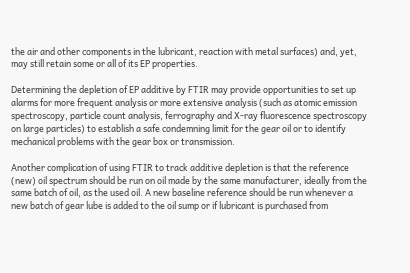the air and other components in the lubricant, reaction with metal surfaces) and, yet, may still retain some or all of its EP properties.

Determining the depletion of EP additive by FTIR may provide opportunities to set up alarms for more frequent analysis or more extensive analysis (such as atomic emission spectroscopy, particle count analysis, ferrography and X-ray fluorescence spectroscopy on large particles) to establish a safe condemning limit for the gear oil or to identify mechanical problems with the gear box or transmission.

Another complication of using FTIR to track additive depletion is that the reference (new) oil spectrum should be run on oil made by the same manufacturer, ideally from the same batch of oil, as the used oil. A new baseline reference should be run whenever a new batch of gear lube is added to the oil sump or if lubricant is purchased from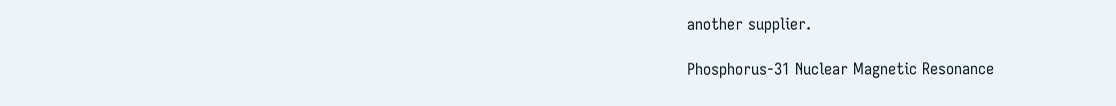another supplier.

Phosphorus-31 Nuclear Magnetic Resonance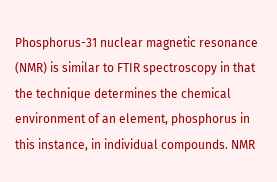Phosphorus-31 nuclear magnetic resonance (NMR) is similar to FTIR spectroscopy in that the technique determines the chemical environment of an element, phosphorus in this instance, in individual compounds. NMR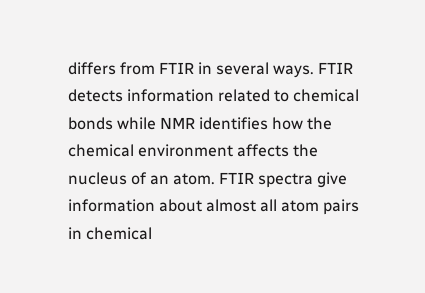differs from FTIR in several ways. FTIR detects information related to chemical bonds while NMR identifies how the chemical environment affects the nucleus of an atom. FTIR spectra give information about almost all atom pairs in chemical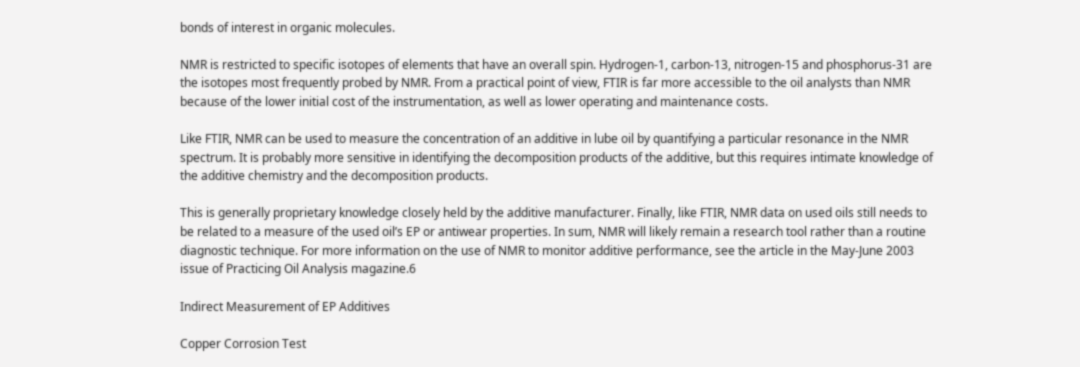bonds of interest in organic molecules.

NMR is restricted to specific isotopes of elements that have an overall spin. Hydrogen-1, carbon-13, nitrogen-15 and phosphorus-31 are the isotopes most frequently probed by NMR. From a practical point of view, FTIR is far more accessible to the oil analysts than NMR because of the lower initial cost of the instrumentation, as well as lower operating and maintenance costs.

Like FTIR, NMR can be used to measure the concentration of an additive in lube oil by quantifying a particular resonance in the NMR spectrum. It is probably more sensitive in identifying the decomposition products of the additive, but this requires intimate knowledge of the additive chemistry and the decomposition products.

This is generally proprietary knowledge closely held by the additive manufacturer. Finally, like FTIR, NMR data on used oils still needs to be related to a measure of the used oil’s EP or antiwear properties. In sum, NMR will likely remain a research tool rather than a routine diagnostic technique. For more information on the use of NMR to monitor additive performance, see the article in the May-June 2003 issue of Practicing Oil Analysis magazine.6

Indirect Measurement of EP Additives

Copper Corrosion Test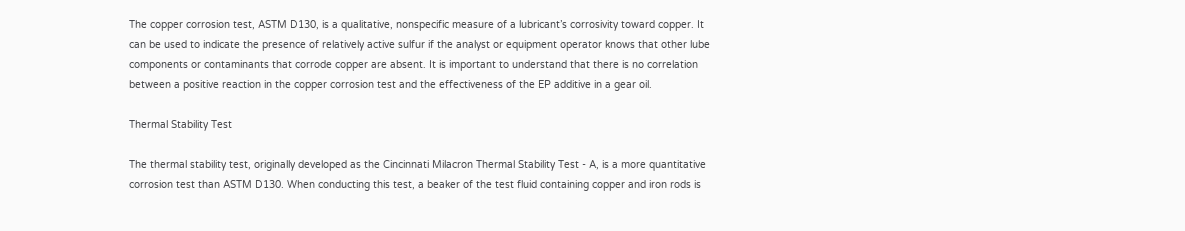The copper corrosion test, ASTM D130, is a qualitative, nonspecific measure of a lubricant’s corrosivity toward copper. It can be used to indicate the presence of relatively active sulfur if the analyst or equipment operator knows that other lube components or contaminants that corrode copper are absent. It is important to understand that there is no correlation between a positive reaction in the copper corrosion test and the effectiveness of the EP additive in a gear oil.

Thermal Stability Test

The thermal stability test, originally developed as the Cincinnati Milacron Thermal Stability Test - A, is a more quantitative corrosion test than ASTM D130. When conducting this test, a beaker of the test fluid containing copper and iron rods is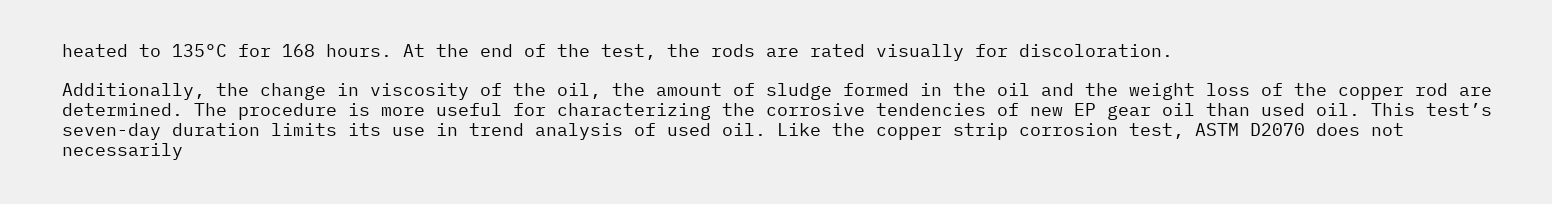heated to 135°C for 168 hours. At the end of the test, the rods are rated visually for discoloration.

Additionally, the change in viscosity of the oil, the amount of sludge formed in the oil and the weight loss of the copper rod are determined. The procedure is more useful for characterizing the corrosive tendencies of new EP gear oil than used oil. This test’s seven-day duration limits its use in trend analysis of used oil. Like the copper strip corrosion test, ASTM D2070 does not necessarily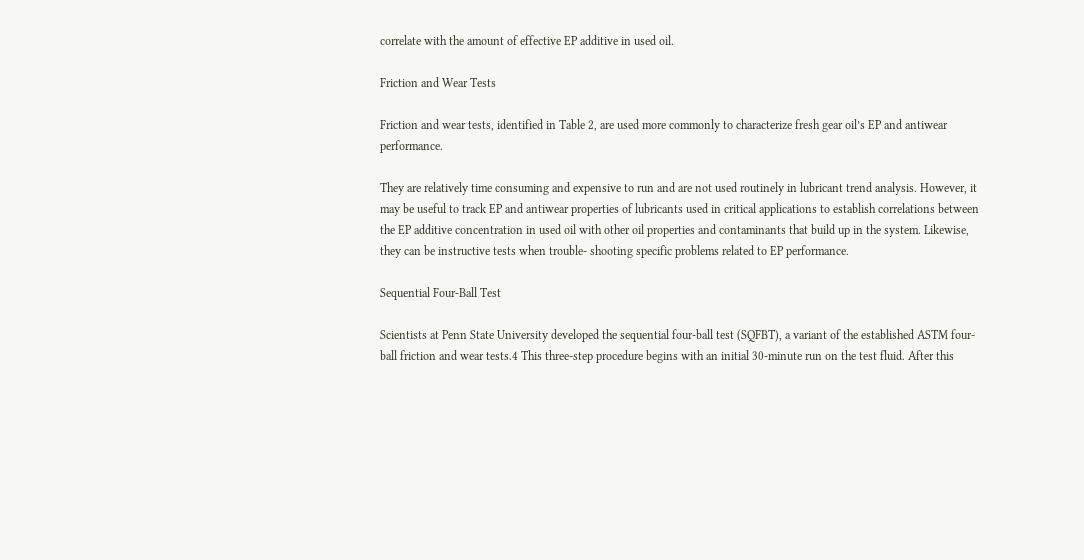correlate with the amount of effective EP additive in used oil.

Friction and Wear Tests

Friction and wear tests, identified in Table 2, are used more commonly to characterize fresh gear oil’s EP and antiwear performance.

They are relatively time consuming and expensive to run and are not used routinely in lubricant trend analysis. However, it may be useful to track EP and antiwear properties of lubricants used in critical applications to establish correlations between the EP additive concentration in used oil with other oil properties and contaminants that build up in the system. Likewise, they can be instructive tests when trouble- shooting specific problems related to EP performance.

Sequential Four-Ball Test

Scientists at Penn State University developed the sequential four-ball test (SQFBT), a variant of the established ASTM four-ball friction and wear tests.4 This three-step procedure begins with an initial 30-minute run on the test fluid. After this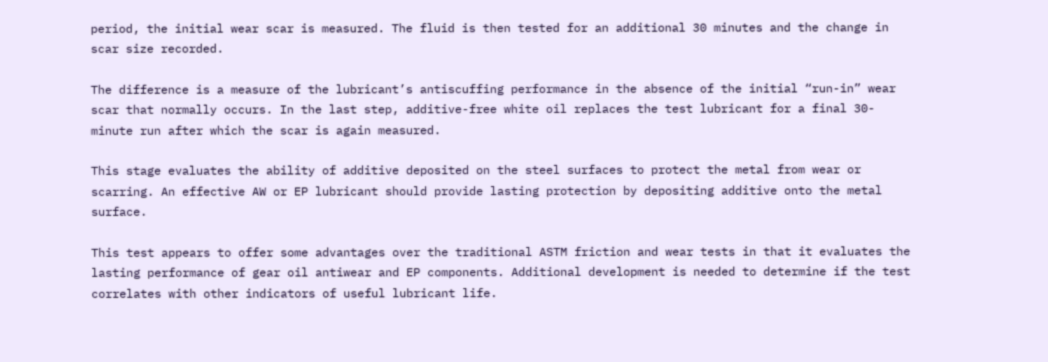period, the initial wear scar is measured. The fluid is then tested for an additional 30 minutes and the change in scar size recorded.

The difference is a measure of the lubricant’s antiscuffing performance in the absence of the initial “run-in” wear scar that normally occurs. In the last step, additive-free white oil replaces the test lubricant for a final 30-minute run after which the scar is again measured.

This stage evaluates the ability of additive deposited on the steel surfaces to protect the metal from wear or scarring. An effective AW or EP lubricant should provide lasting protection by depositing additive onto the metal surface.

This test appears to offer some advantages over the traditional ASTM friction and wear tests in that it evaluates the lasting performance of gear oil antiwear and EP components. Additional development is needed to determine if the test correlates with other indicators of useful lubricant life.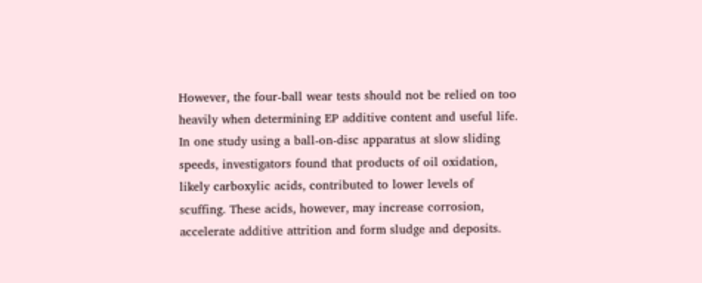However, the four-ball wear tests should not be relied on too heavily when determining EP additive content and useful life. In one study using a ball-on-disc apparatus at slow sliding speeds, investigators found that products of oil oxidation, likely carboxylic acids, contributed to lower levels of scuffing. These acids, however, may increase corrosion, accelerate additive attrition and form sludge and deposits.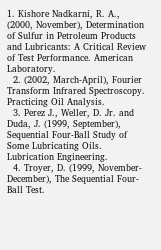1. Kishore Nadkarni, R. A., (2000, November), Determination of Sulfur in Petroleum Products and Lubricants: A Critical Review of Test Performance. American Laboratory.
  2. (2002, March-April), Fourier Transform Infrared Spectroscopy. Practicing Oil Analysis.
  3. Perez J., Weller, D. Jr. and Duda, J. (1999, September), Sequential Four-Ball Study of Some Lubricating Oils. Lubrication Engineering.
  4. Troyer, D. (1999, November-December), The Sequential Four-Ball Test.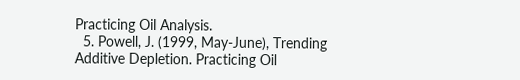Practicing Oil Analysis.
  5. Powell, J. (1999, May-June), Trending Additive Depletion. Practicing Oil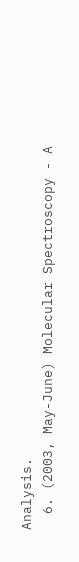Analysis.
  6. (2003, May-June) Molecular Spectroscopy - A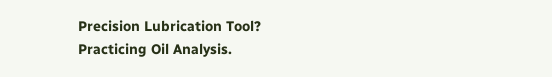Precision Lubrication Tool? Practicing Oil Analysis.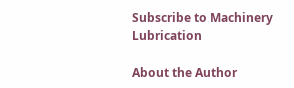Subscribe to Machinery Lubrication

About the Author